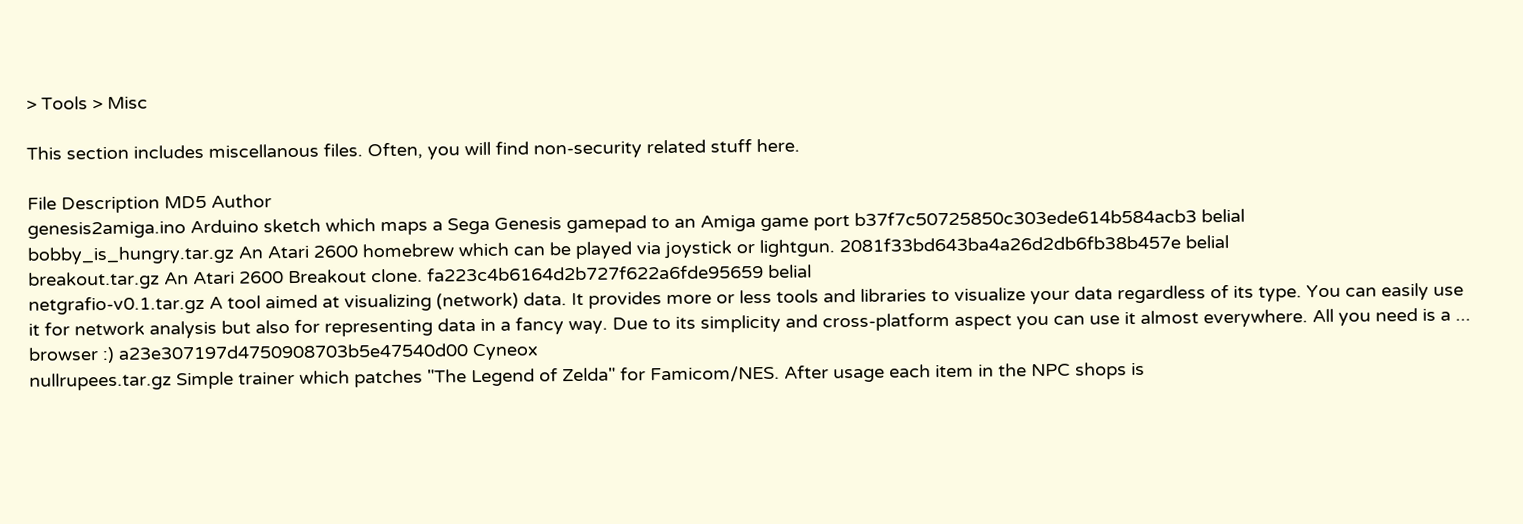> Tools > Misc

This section includes miscellanous files. Often, you will find non-security related stuff here.

File Description MD5 Author
genesis2amiga.ino Arduino sketch which maps a Sega Genesis gamepad to an Amiga game port b37f7c50725850c303ede614b584acb3 belial
bobby_is_hungry.tar.gz An Atari 2600 homebrew which can be played via joystick or lightgun. 2081f33bd643ba4a26d2db6fb38b457e belial
breakout.tar.gz An Atari 2600 Breakout clone. fa223c4b6164d2b727f622a6fde95659 belial
netgrafio-v0.1.tar.gz A tool aimed at visualizing (network) data. It provides more or less tools and libraries to visualize your data regardless of its type. You can easily use it for network analysis but also for representing data in a fancy way. Due to its simplicity and cross-platform aspect you can use it almost everywhere. All you need is a ... browser :) a23e307197d4750908703b5e47540d00 Cyneox
nullrupees.tar.gz Simple trainer which patches "The Legend of Zelda" for Famicom/NES. After usage each item in the NPC shops is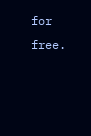for free.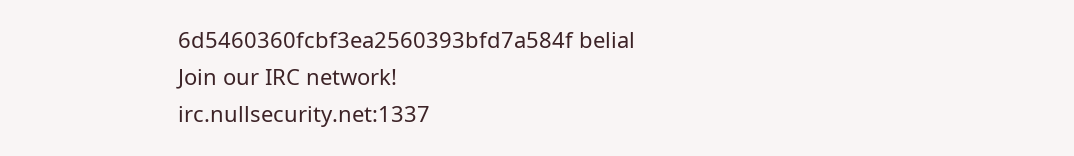6d5460360fcbf3ea2560393bfd7a584f belial
Join our IRC network!
irc.nullsecurity.net:1337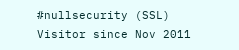#nullsecurity (SSL)
Visitor since Nov 2011